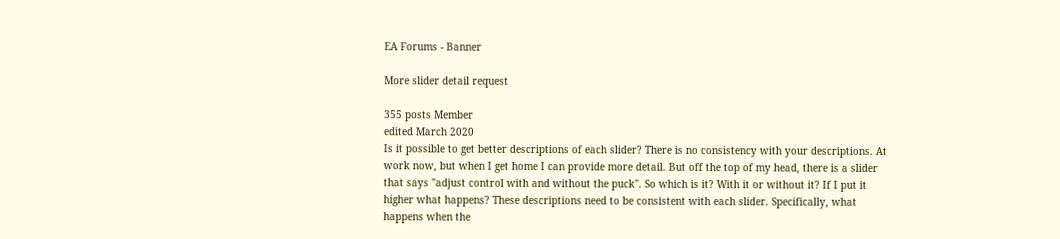EA Forums - Banner

More slider detail request

355 posts Member
edited March 2020
Is it possible to get better descriptions of each slider? There is no consistency with your descriptions. At work now, but when I get home I can provide more detail. But off the top of my head, there is a slider that says "adjust control with and without the puck". So which is it? With it or without it? If I put it higher what happens? These descriptions need to be consistent with each slider. Specifically, what happens when the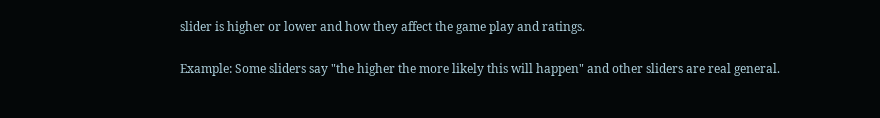slider is higher or lower and how they affect the game play and ratings.

Example: Some sliders say "the higher the more likely this will happen" and other sliders are real general.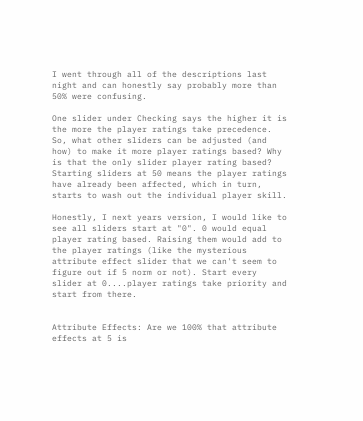I went through all of the descriptions last night and can honestly say probably more than 50% were confusing.

One slider under Checking says the higher it is the more the player ratings take precedence. So, what other sliders can be adjusted (and how) to make it more player ratings based? Why is that the only slider player rating based? Starting sliders at 50 means the player ratings have already been affected, which in turn, starts to wash out the individual player skill.

Honestly, I next years version, I would like to see all sliders start at "0". 0 would equal player rating based. Raising them would add to the player ratings (like the mysterious attribute effect slider that we can't seem to figure out if 5 norm or not). Start every slider at 0....player ratings take priority and start from there.


Attribute Effects: Are we 100% that attribute effects at 5 is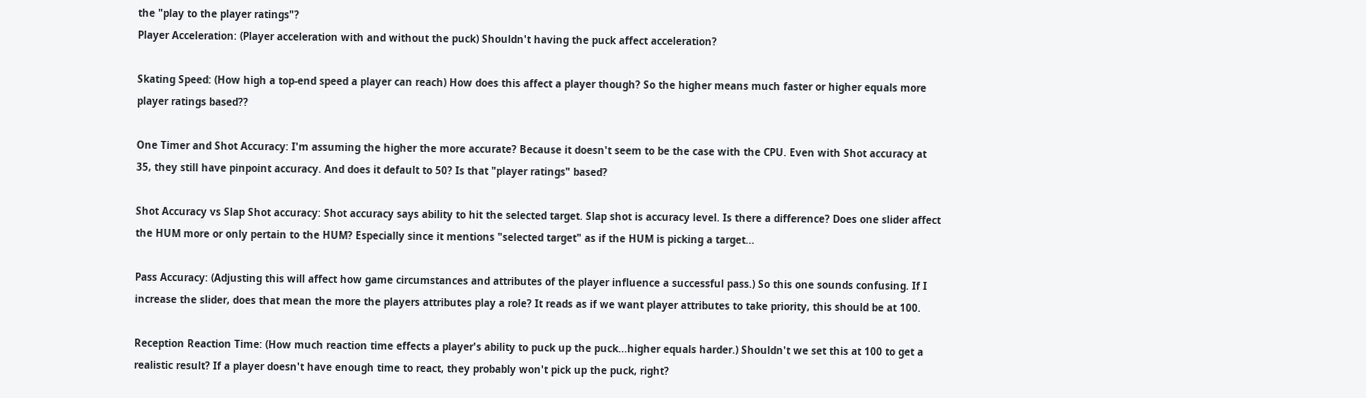the "play to the player ratings"?
Player Acceleration: (Player acceleration with and without the puck) Shouldn't having the puck affect acceleration?

Skating Speed: (How high a top-end speed a player can reach) How does this affect a player though? So the higher means much faster or higher equals more player ratings based??

One Timer and Shot Accuracy: I'm assuming the higher the more accurate? Because it doesn't seem to be the case with the CPU. Even with Shot accuracy at 35, they still have pinpoint accuracy. And does it default to 50? Is that "player ratings" based?

Shot Accuracy vs Slap Shot accuracy: Shot accuracy says ability to hit the selected target. Slap shot is accuracy level. Is there a difference? Does one slider affect the HUM more or only pertain to the HUM? Especially since it mentions "selected target" as if the HUM is picking a target...

Pass Accuracy: (Adjusting this will affect how game circumstances and attributes of the player influence a successful pass.) So this one sounds confusing. If I increase the slider, does that mean the more the players attributes play a role? It reads as if we want player attributes to take priority, this should be at 100.

Reception Reaction Time: (How much reaction time effects a player's ability to puck up the puck...higher equals harder.) Shouldn't we set this at 100 to get a realistic result? If a player doesn't have enough time to react, they probably won't pick up the puck, right?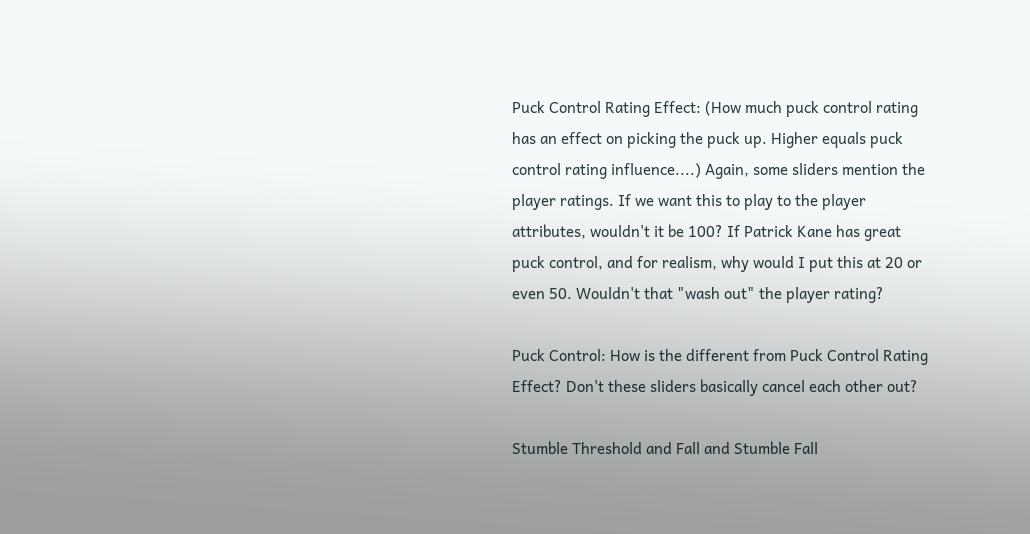Puck Control Rating Effect: (How much puck control rating has an effect on picking the puck up. Higher equals puck control rating influence....) Again, some sliders mention the player ratings. If we want this to play to the player attributes, wouldn't it be 100? If Patrick Kane has great puck control, and for realism, why would I put this at 20 or even 50. Wouldn't that "wash out" the player rating?

Puck Control: How is the different from Puck Control Rating Effect? Don't these sliders basically cancel each other out?

Stumble Threshold and Fall and Stumble Fall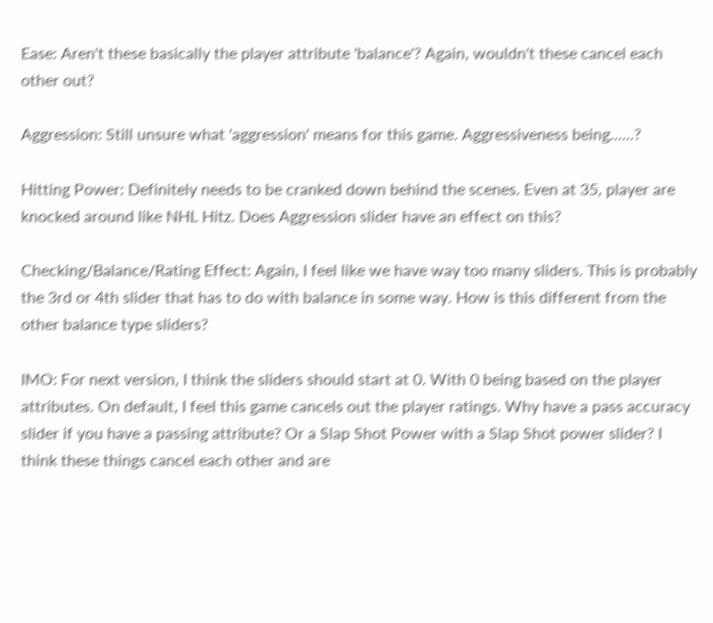Ease: Aren't these basically the player attribute 'balance'? Again, wouldn't these cancel each other out?

Aggression: Still unsure what 'aggression' means for this game. Aggressiveness being......?

Hitting Power: Definitely needs to be cranked down behind the scenes. Even at 35, player are knocked around like NHL Hitz. Does Aggression slider have an effect on this?

Checking/Balance/Rating Effect: Again, I feel like we have way too many sliders. This is probably the 3rd or 4th slider that has to do with balance in some way. How is this different from the other balance type sliders?

IMO: For next version, I think the sliders should start at 0. With 0 being based on the player attributes. On default, I feel this game cancels out the player ratings. Why have a pass accuracy slider if you have a passing attribute? Or a Slap Shot Power with a Slap Shot power slider? I think these things cancel each other and are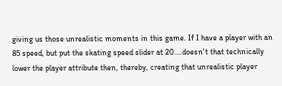giving us those unrealistic moments in this game. If I have a player with an 85 speed, but put the skating speed slider at 20....doesn't that technically lower the player attribute then, thereby, creating that unrealistic player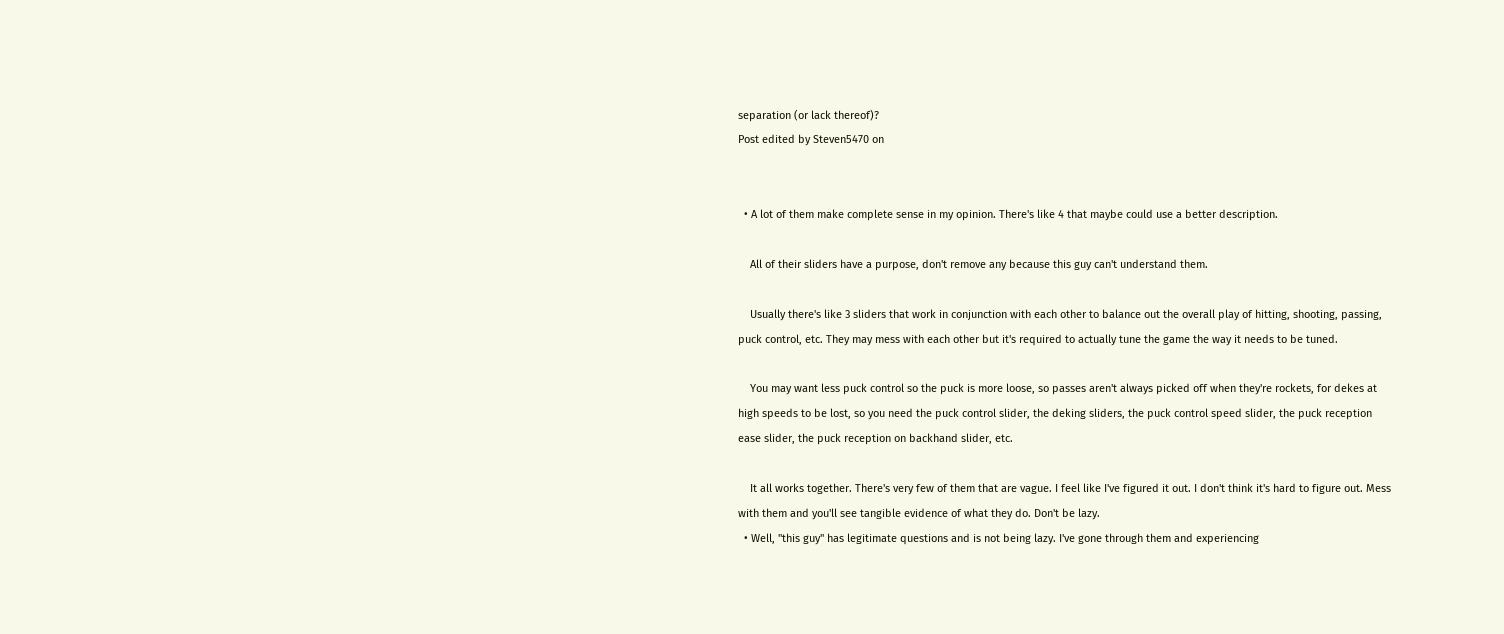separation (or lack thereof)?
Post edited by Steven5470 on


  • A lot of them make complete sense in my opinion. There's like 4 that maybe could use a better description.

    All of their sliders have a purpose, don't remove any because this guy can't understand them.

    Usually there's like 3 sliders that work in conjunction with each other to balance out the overall play of hitting, shooting, passing, puck control, etc. They may mess with each other but it's required to actually tune the game the way it needs to be tuned.

    You may want less puck control so the puck is more loose, so passes aren't always picked off when they're rockets, for dekes at high speeds to be lost, so you need the puck control slider, the deking sliders, the puck control speed slider, the puck reception ease slider, the puck reception on backhand slider, etc.

    It all works together. There's very few of them that are vague. I feel like I've figured it out. I don't think it's hard to figure out. Mess with them and you'll see tangible evidence of what they do. Don't be lazy.
  • Well, "this guy" has legitimate questions and is not being lazy. I've gone through them and experiencing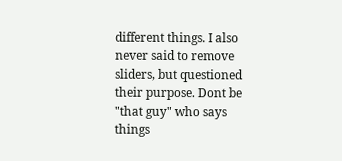different things. I also never said to remove sliders, but questioned their purpose. Dont be "that guy" who says things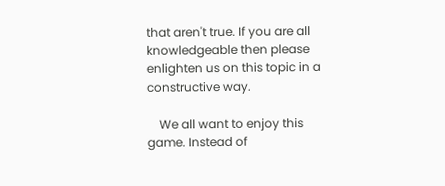that aren't true. If you are all knowledgeable then please enlighten us on this topic in a constructive way.

    We all want to enjoy this game. Instead of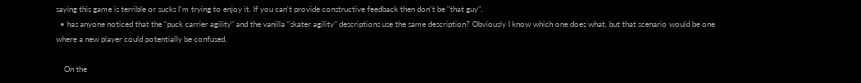saying this game is terrible or sucks I'm trying to enjoy it. If you can't provide constructive feedback then don't be "that guy".
  • has anyone noticed that the “puck carrier agility” and the vanilla “skater agility” descriptions use the same description? Obviously I know which one does what, but that scenario would be one where a new player could potentially be confused.

    On the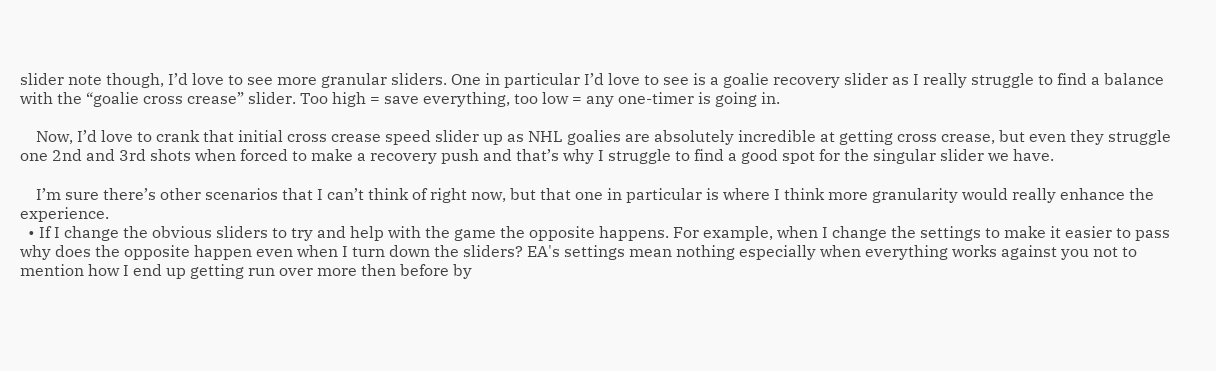slider note though, I’d love to see more granular sliders. One in particular I’d love to see is a goalie recovery slider as I really struggle to find a balance with the “goalie cross crease” slider. Too high = save everything, too low = any one-timer is going in.

    Now, I’d love to crank that initial cross crease speed slider up as NHL goalies are absolutely incredible at getting cross crease, but even they struggle one 2nd and 3rd shots when forced to make a recovery push and that’s why I struggle to find a good spot for the singular slider we have.

    I’m sure there’s other scenarios that I can’t think of right now, but that one in particular is where I think more granularity would really enhance the experience.
  • If I change the obvious sliders to try and help with the game the opposite happens. For example, when I change the settings to make it easier to pass why does the opposite happen even when I turn down the sliders? EA's settings mean nothing especially when everything works against you not to mention how I end up getting run over more then before by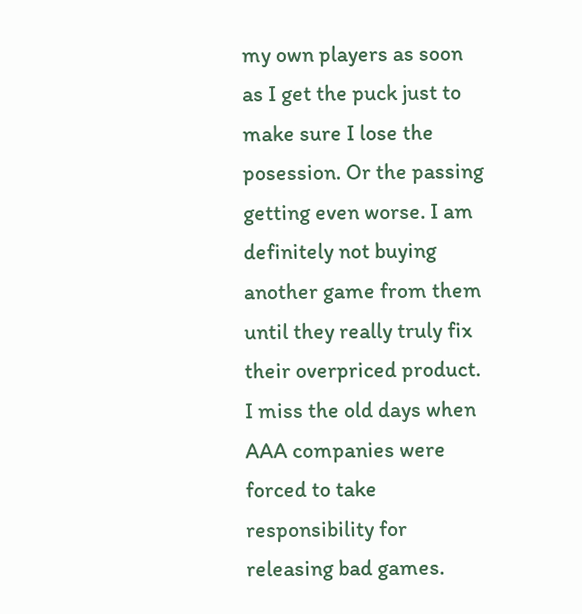my own players as soon as I get the puck just to make sure I lose the posession. Or the passing getting even worse. I am definitely not buying another game from them until they really truly fix their overpriced product. I miss the old days when AAA companies were forced to take responsibility for releasing bad games.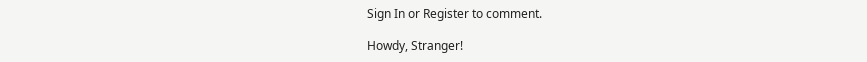Sign In or Register to comment.

Howdy, Stranger!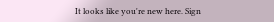It looks like you're new here. Sign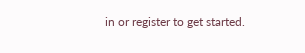in or register to get started.